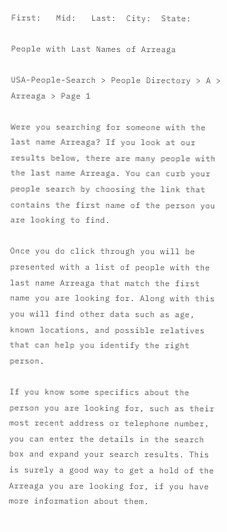First:   Mid:   Last:  City:  State:

People with Last Names of Arreaga

USA-People-Search > People Directory > A > Arreaga > Page 1

Were you searching for someone with the last name Arreaga? If you look at our results below, there are many people with the last name Arreaga. You can curb your people search by choosing the link that contains the first name of the person you are looking to find.

Once you do click through you will be presented with a list of people with the last name Arreaga that match the first name you are looking for. Along with this you will find other data such as age, known locations, and possible relatives that can help you identify the right person.

If you know some specifics about the person you are looking for, such as their most recent address or telephone number, you can enter the details in the search box and expand your search results. This is surely a good way to get a hold of the Arreaga you are looking for, if you have more information about them.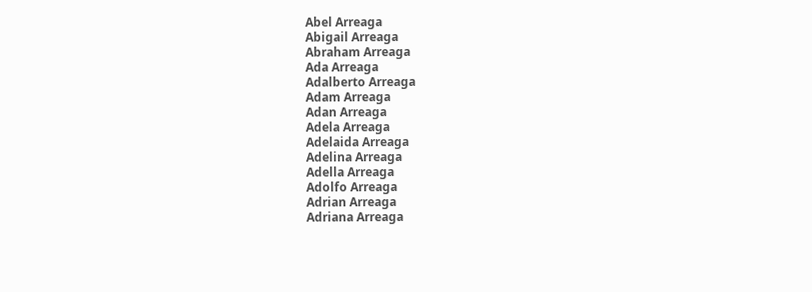Abel Arreaga
Abigail Arreaga
Abraham Arreaga
Ada Arreaga
Adalberto Arreaga
Adam Arreaga
Adan Arreaga
Adela Arreaga
Adelaida Arreaga
Adelina Arreaga
Adella Arreaga
Adolfo Arreaga
Adrian Arreaga
Adriana Arreaga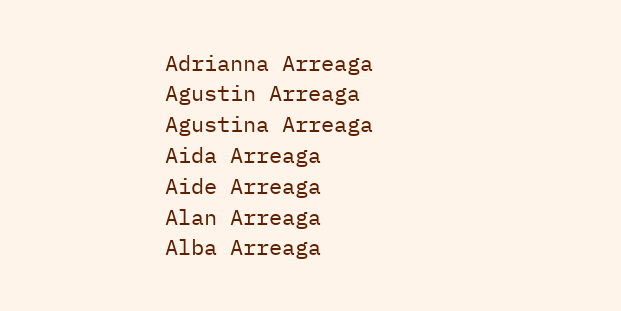Adrianna Arreaga
Agustin Arreaga
Agustina Arreaga
Aida Arreaga
Aide Arreaga
Alan Arreaga
Alba Arreaga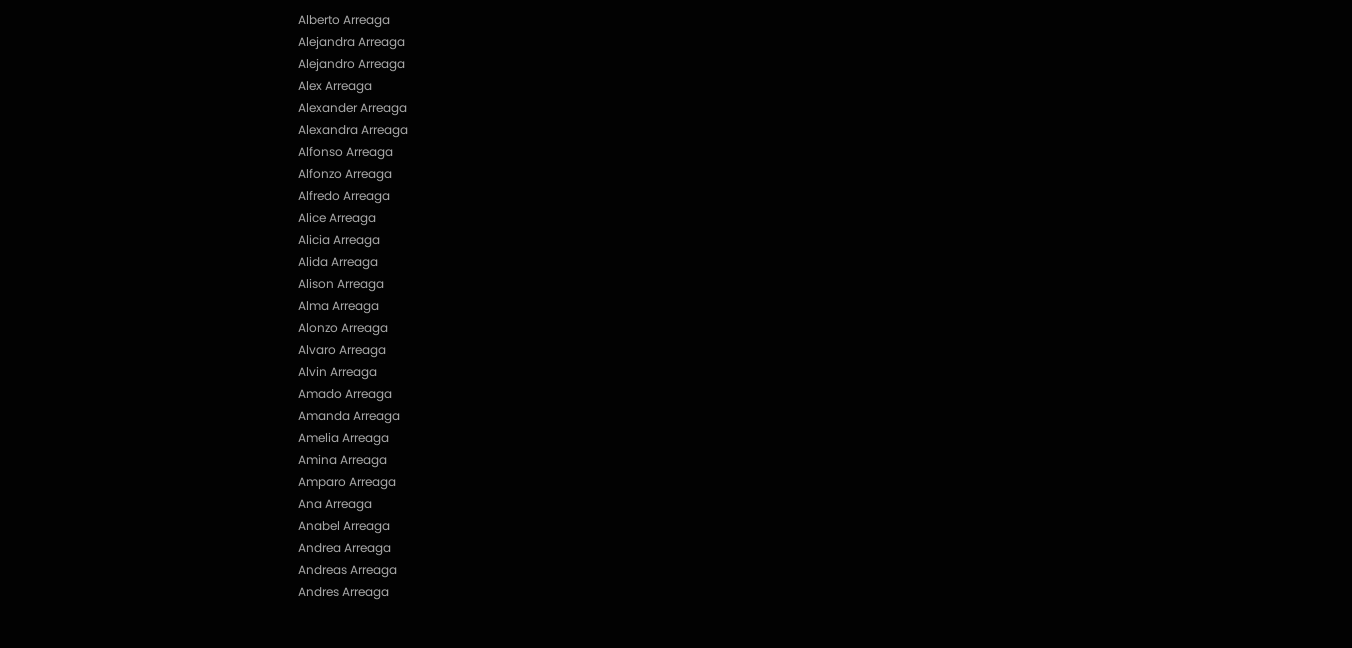Alberto Arreaga
Alejandra Arreaga
Alejandro Arreaga
Alex Arreaga
Alexander Arreaga
Alexandra Arreaga
Alfonso Arreaga
Alfonzo Arreaga
Alfredo Arreaga
Alice Arreaga
Alicia Arreaga
Alida Arreaga
Alison Arreaga
Alma Arreaga
Alonzo Arreaga
Alvaro Arreaga
Alvin Arreaga
Amado Arreaga
Amanda Arreaga
Amelia Arreaga
Amina Arreaga
Amparo Arreaga
Ana Arreaga
Anabel Arreaga
Andrea Arreaga
Andreas Arreaga
Andres Arreaga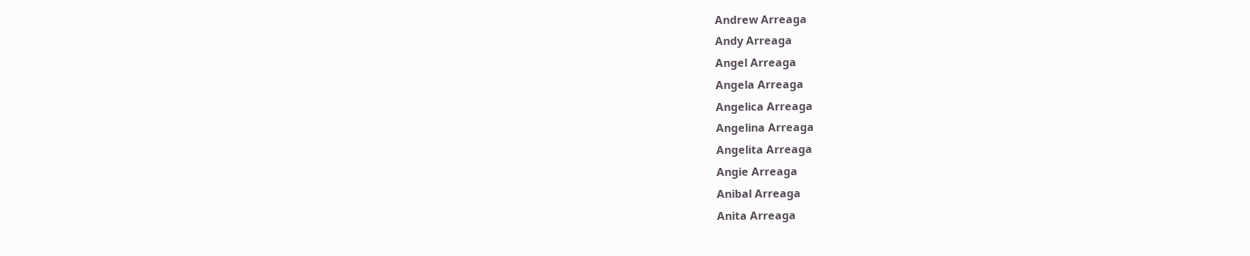Andrew Arreaga
Andy Arreaga
Angel Arreaga
Angela Arreaga
Angelica Arreaga
Angelina Arreaga
Angelita Arreaga
Angie Arreaga
Anibal Arreaga
Anita Arreaga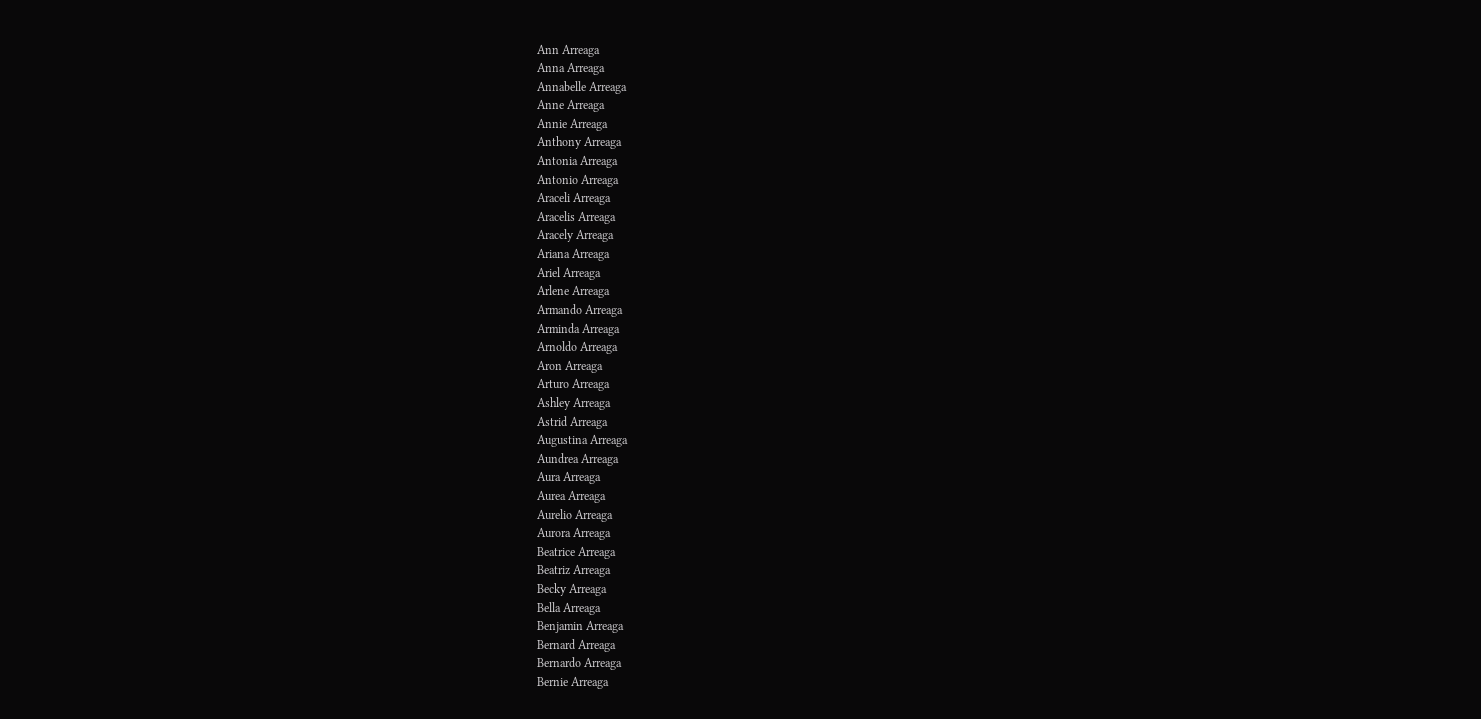Ann Arreaga
Anna Arreaga
Annabelle Arreaga
Anne Arreaga
Annie Arreaga
Anthony Arreaga
Antonia Arreaga
Antonio Arreaga
Araceli Arreaga
Aracelis Arreaga
Aracely Arreaga
Ariana Arreaga
Ariel Arreaga
Arlene Arreaga
Armando Arreaga
Arminda Arreaga
Arnoldo Arreaga
Aron Arreaga
Arturo Arreaga
Ashley Arreaga
Astrid Arreaga
Augustina Arreaga
Aundrea Arreaga
Aura Arreaga
Aurea Arreaga
Aurelio Arreaga
Aurora Arreaga
Beatrice Arreaga
Beatriz Arreaga
Becky Arreaga
Bella Arreaga
Benjamin Arreaga
Bernard Arreaga
Bernardo Arreaga
Bernie Arreaga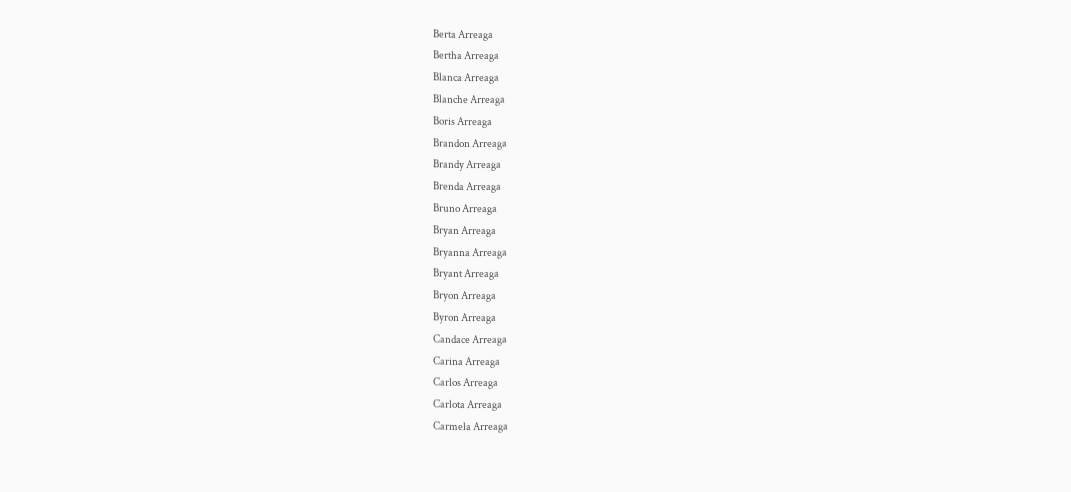Berta Arreaga
Bertha Arreaga
Blanca Arreaga
Blanche Arreaga
Boris Arreaga
Brandon Arreaga
Brandy Arreaga
Brenda Arreaga
Bruno Arreaga
Bryan Arreaga
Bryanna Arreaga
Bryant Arreaga
Bryon Arreaga
Byron Arreaga
Candace Arreaga
Carina Arreaga
Carlos Arreaga
Carlota Arreaga
Carmela Arreaga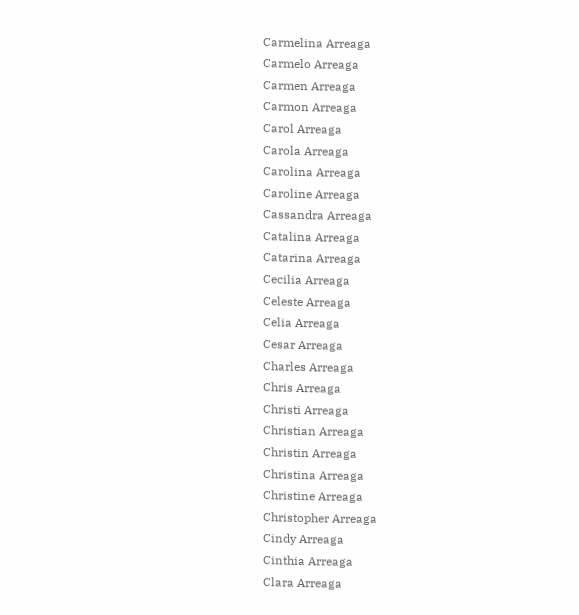Carmelina Arreaga
Carmelo Arreaga
Carmen Arreaga
Carmon Arreaga
Carol Arreaga
Carola Arreaga
Carolina Arreaga
Caroline Arreaga
Cassandra Arreaga
Catalina Arreaga
Catarina Arreaga
Cecilia Arreaga
Celeste Arreaga
Celia Arreaga
Cesar Arreaga
Charles Arreaga
Chris Arreaga
Christi Arreaga
Christian Arreaga
Christin Arreaga
Christina Arreaga
Christine Arreaga
Christopher Arreaga
Cindy Arreaga
Cinthia Arreaga
Clara Arreaga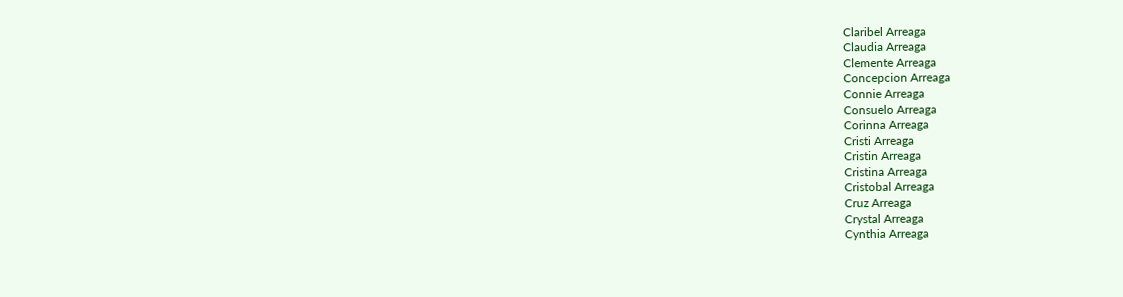Claribel Arreaga
Claudia Arreaga
Clemente Arreaga
Concepcion Arreaga
Connie Arreaga
Consuelo Arreaga
Corinna Arreaga
Cristi Arreaga
Cristin Arreaga
Cristina Arreaga
Cristobal Arreaga
Cruz Arreaga
Crystal Arreaga
Cynthia Arreaga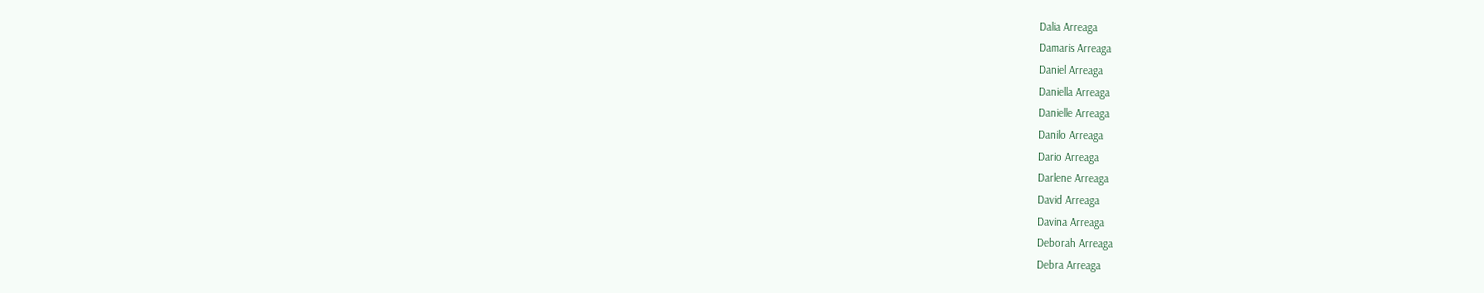Dalia Arreaga
Damaris Arreaga
Daniel Arreaga
Daniella Arreaga
Danielle Arreaga
Danilo Arreaga
Dario Arreaga
Darlene Arreaga
David Arreaga
Davina Arreaga
Deborah Arreaga
Debra Arreaga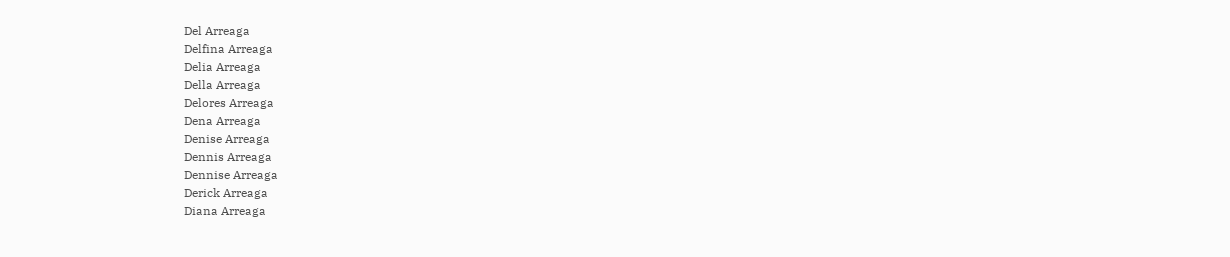Del Arreaga
Delfina Arreaga
Delia Arreaga
Della Arreaga
Delores Arreaga
Dena Arreaga
Denise Arreaga
Dennis Arreaga
Dennise Arreaga
Derick Arreaga
Diana Arreaga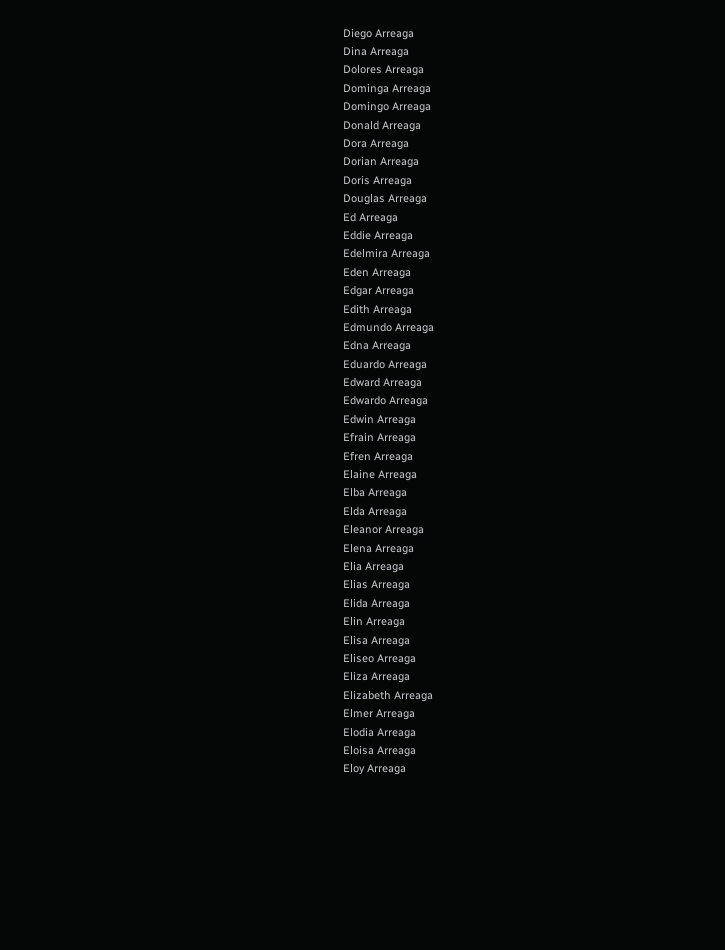Diego Arreaga
Dina Arreaga
Dolores Arreaga
Dominga Arreaga
Domingo Arreaga
Donald Arreaga
Dora Arreaga
Dorian Arreaga
Doris Arreaga
Douglas Arreaga
Ed Arreaga
Eddie Arreaga
Edelmira Arreaga
Eden Arreaga
Edgar Arreaga
Edith Arreaga
Edmundo Arreaga
Edna Arreaga
Eduardo Arreaga
Edward Arreaga
Edwardo Arreaga
Edwin Arreaga
Efrain Arreaga
Efren Arreaga
Elaine Arreaga
Elba Arreaga
Elda Arreaga
Eleanor Arreaga
Elena Arreaga
Elia Arreaga
Elias Arreaga
Elida Arreaga
Elin Arreaga
Elisa Arreaga
Eliseo Arreaga
Eliza Arreaga
Elizabeth Arreaga
Elmer Arreaga
Elodia Arreaga
Eloisa Arreaga
Eloy Arreaga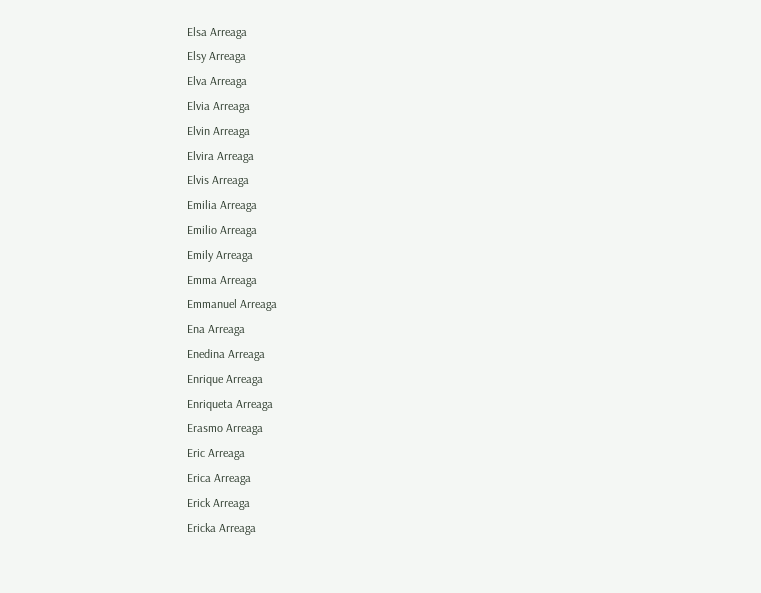Elsa Arreaga
Elsy Arreaga
Elva Arreaga
Elvia Arreaga
Elvin Arreaga
Elvira Arreaga
Elvis Arreaga
Emilia Arreaga
Emilio Arreaga
Emily Arreaga
Emma Arreaga
Emmanuel Arreaga
Ena Arreaga
Enedina Arreaga
Enrique Arreaga
Enriqueta Arreaga
Erasmo Arreaga
Eric Arreaga
Erica Arreaga
Erick Arreaga
Ericka Arreaga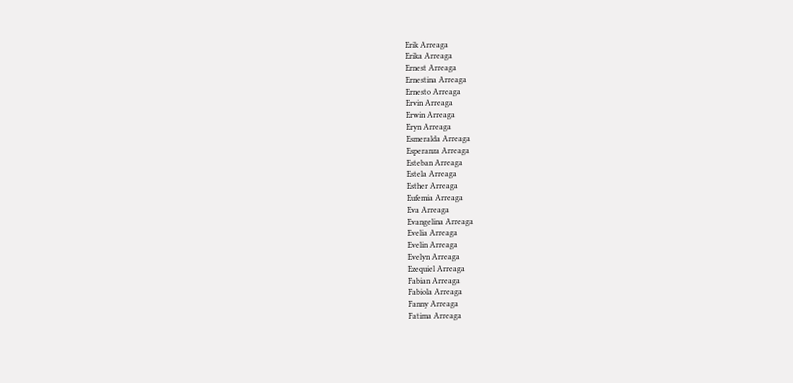Erik Arreaga
Erika Arreaga
Ernest Arreaga
Ernestina Arreaga
Ernesto Arreaga
Ervin Arreaga
Erwin Arreaga
Eryn Arreaga
Esmeralda Arreaga
Esperanza Arreaga
Esteban Arreaga
Estela Arreaga
Esther Arreaga
Eufemia Arreaga
Eva Arreaga
Evangelina Arreaga
Evelia Arreaga
Evelin Arreaga
Evelyn Arreaga
Ezequiel Arreaga
Fabian Arreaga
Fabiola Arreaga
Fanny Arreaga
Fatima Arreaga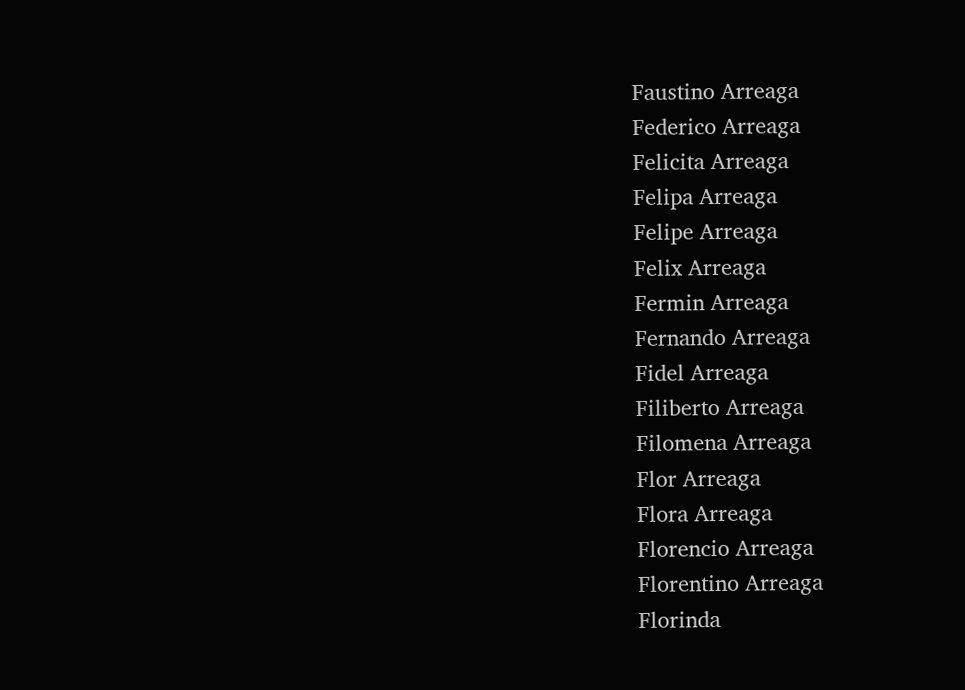Faustino Arreaga
Federico Arreaga
Felicita Arreaga
Felipa Arreaga
Felipe Arreaga
Felix Arreaga
Fermin Arreaga
Fernando Arreaga
Fidel Arreaga
Filiberto Arreaga
Filomena Arreaga
Flor Arreaga
Flora Arreaga
Florencio Arreaga
Florentino Arreaga
Florinda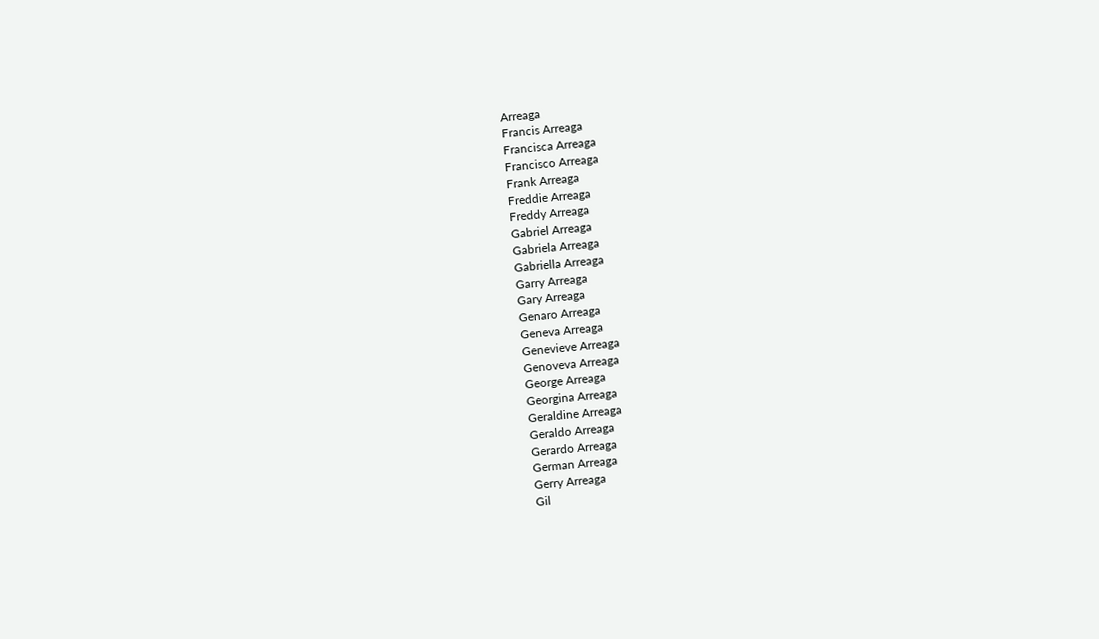Arreaga
Francis Arreaga
Francisca Arreaga
Francisco Arreaga
Frank Arreaga
Freddie Arreaga
Freddy Arreaga
Gabriel Arreaga
Gabriela Arreaga
Gabriella Arreaga
Garry Arreaga
Gary Arreaga
Genaro Arreaga
Geneva Arreaga
Genevieve Arreaga
Genoveva Arreaga
George Arreaga
Georgina Arreaga
Geraldine Arreaga
Geraldo Arreaga
Gerardo Arreaga
German Arreaga
Gerry Arreaga
Gil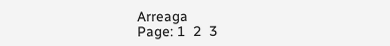Arreaga
Page: 1  2  3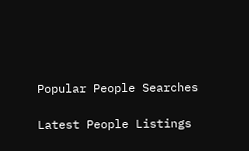Popular People Searches

Latest People Listings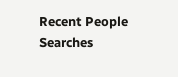Recent People Searches